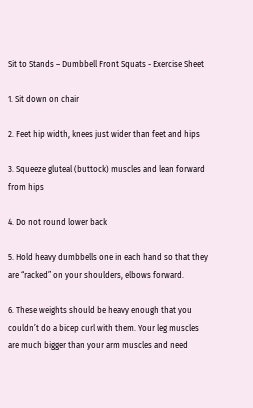Sit to Stands – Dumbbell Front Squats - Exercise Sheet

1. Sit down on chair

2. Feet hip width, knees just wider than feet and hips

3. Squeeze gluteal (buttock) muscles and lean forward from hips

4. Do not round lower back

5. Hold heavy dumbbells one in each hand so that they are “racked” on your shoulders, elbows forward.

6. These weights should be heavy enough that you couldn’t do a bicep curl with them. Your leg muscles are much bigger than your arm muscles and need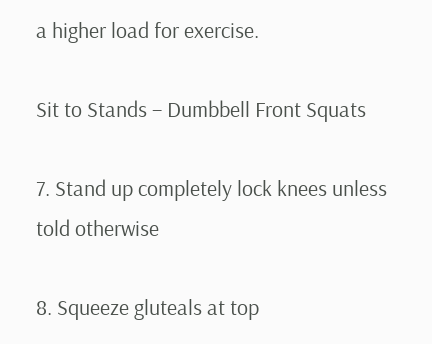a higher load for exercise.

Sit to Stands – Dumbbell Front Squats

7. Stand up completely lock knees unless told otherwise

8. Squeeze gluteals at top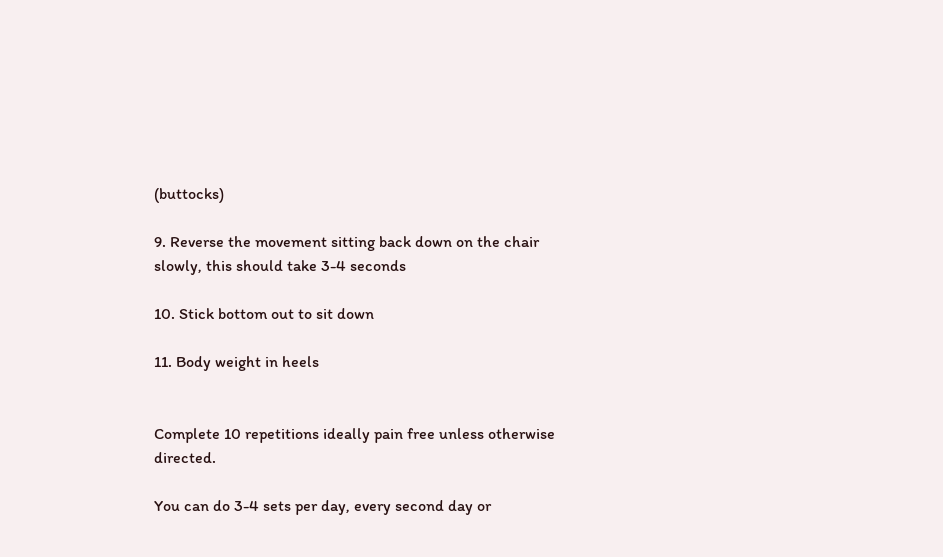(buttocks)

9. Reverse the movement sitting back down on the chair slowly, this should take 3-4 seconds

10. Stick bottom out to sit down

11. Body weight in heels


Complete 10 repetitions ideally pain free unless otherwise directed.

You can do 3-4 sets per day, every second day or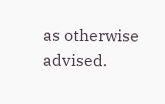as otherwise advised.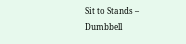Sit to Stands – Dumbbell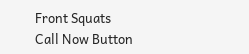Front Squats
Call Now Button